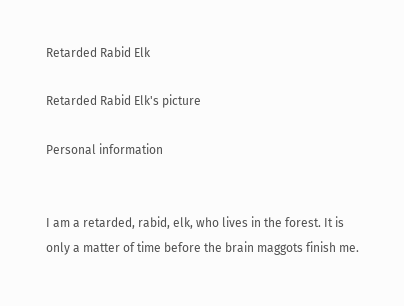Retarded Rabid Elk

Retarded Rabid Elk's picture

Personal information


I am a retarded, rabid, elk, who lives in the forest. It is only a matter of time before the brain maggots finish me.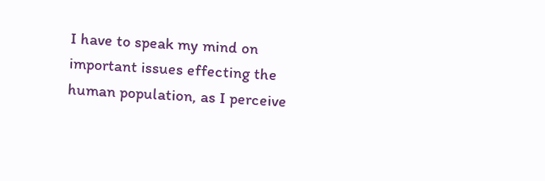I have to speak my mind on important issues effecting the human population, as I perceive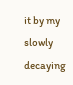it by my slowly decaying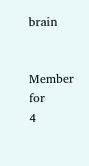brain


Member for
4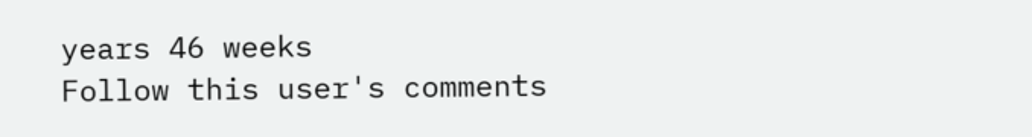years 46 weeks
Follow this user's comments